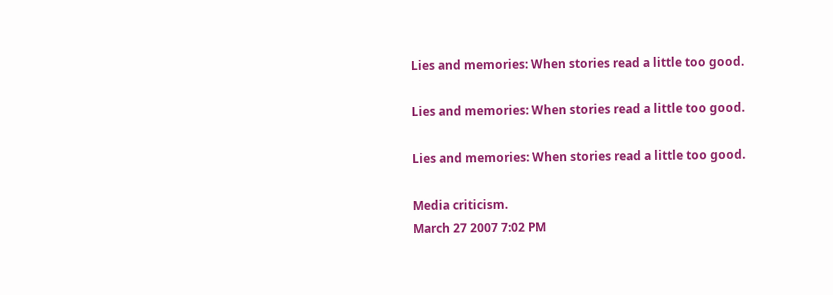Lies and memories: When stories read a little too good.

Lies and memories: When stories read a little too good.

Lies and memories: When stories read a little too good.

Media criticism.
March 27 2007 7:02 PM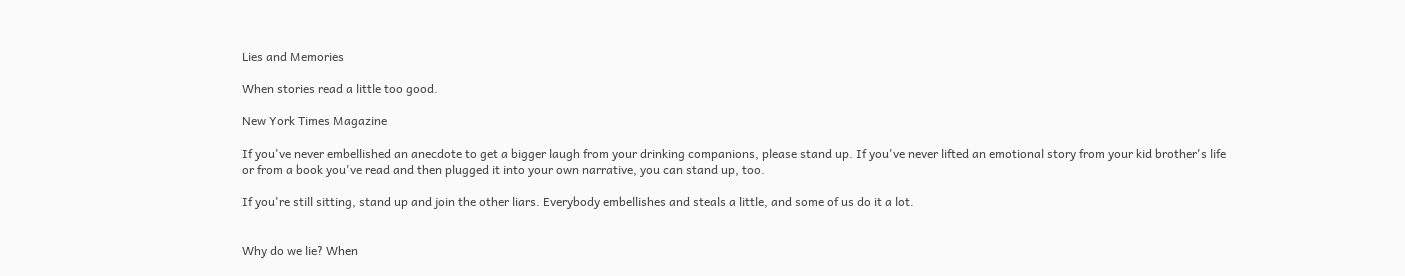Lies and Memories

When stories read a little too good.

New York Times Magazine

If you've never embellished an anecdote to get a bigger laugh from your drinking companions, please stand up. If you've never lifted an emotional story from your kid brother's life or from a book you've read and then plugged it into your own narrative, you can stand up, too.

If you're still sitting, stand up and join the other liars. Everybody embellishes and steals a little, and some of us do it a lot.


Why do we lie? When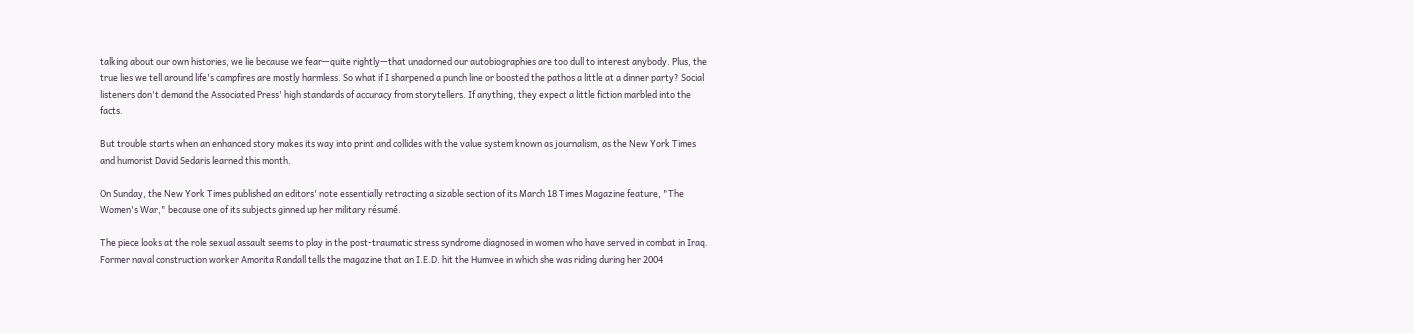talking about our own histories, we lie because we fear—quite rightly—that unadorned our autobiographies are too dull to interest anybody. Plus, the true lies we tell around life's campfires are mostly harmless. So what if I sharpened a punch line or boosted the pathos a little at a dinner party? Social listeners don't demand the Associated Press' high standards of accuracy from storytellers. If anything, they expect a little fiction marbled into the facts.

But trouble starts when an enhanced story makes its way into print and collides with the value system known as journalism, as the New York Times and humorist David Sedaris learned this month.

On Sunday, the New York Times published an editors' note essentially retracting a sizable section of its March 18 Times Magazine feature, "The Women's War," because one of its subjects ginned up her military résumé.

The piece looks at the role sexual assault seems to play in the post-traumatic stress syndrome diagnosed in women who have served in combat in Iraq. Former naval construction worker Amorita Randall tells the magazine that an I.E.D. hit the Humvee in which she was riding during her 2004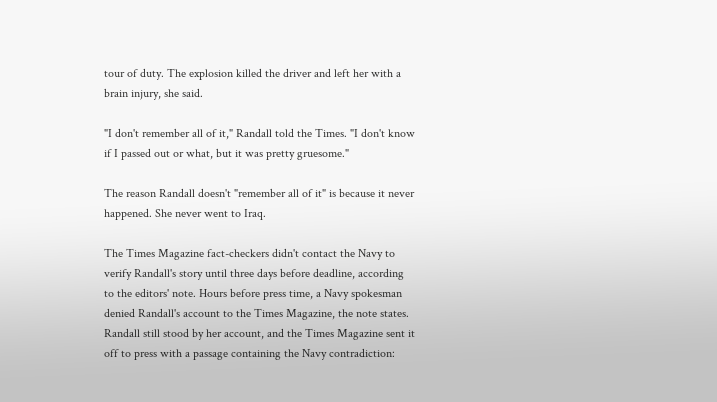tour of duty. The explosion killed the driver and left her with a brain injury, she said.

"I don't remember all of it," Randall told the Times. "I don't know if I passed out or what, but it was pretty gruesome."

The reason Randall doesn't "remember all of it" is because it never happened. She never went to Iraq.

The Times Magazine fact-checkers didn't contact the Navy to verify Randall's story until three days before deadline, according to the editors' note. Hours before press time, a Navy spokesman denied Randall's account to the Times Magazine, the note states. Randall still stood by her account, and the Times Magazine sent it off to press with a passage containing the Navy contradiction: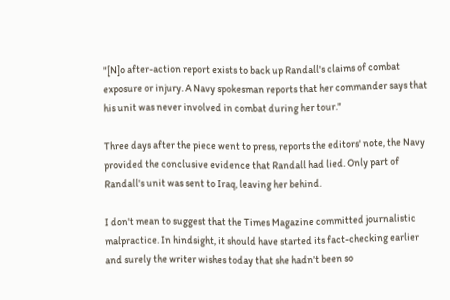"[N]o after-action report exists to back up Randall's claims of combat exposure or injury. A Navy spokesman reports that her commander says that his unit was never involved in combat during her tour."

Three days after the piece went to press, reports the editors' note, the Navy provided the conclusive evidence that Randall had lied. Only part of Randall's unit was sent to Iraq, leaving her behind.

I don't mean to suggest that the Times Magazine committed journalistic malpractice. In hindsight, it should have started its fact-checking earlier and surely the writer wishes today that she hadn't been so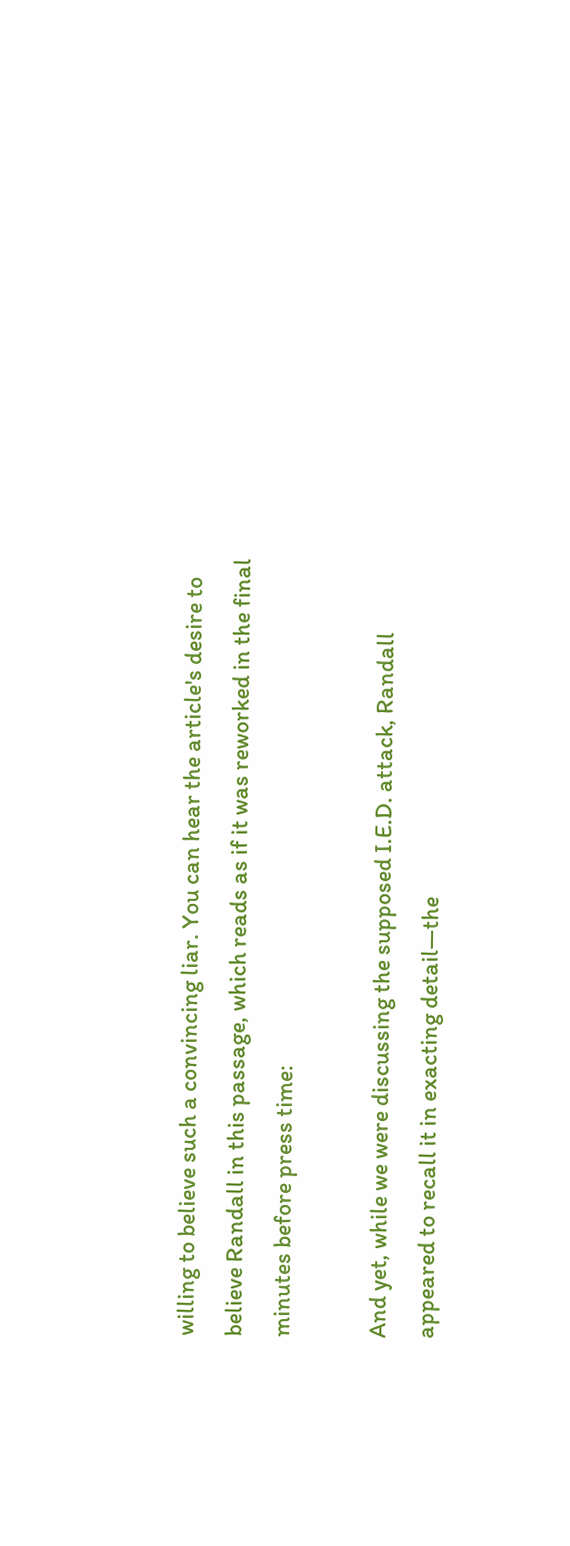willing to believe such a convincing liar. You can hear the article's desire to believe Randall in this passage, which reads as if it was reworked in the final minutes before press time:

And yet, while we were discussing the supposed I.E.D. attack, Randall appeared to recall it in exacting detail—the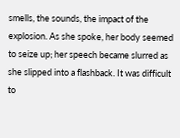smells, the sounds, the impact of the explosion. As she spoke, her body seemed to seize up; her speech became slurred as she slipped into a flashback. It was difficult to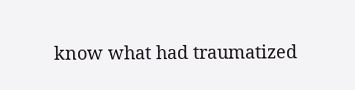know what had traumatized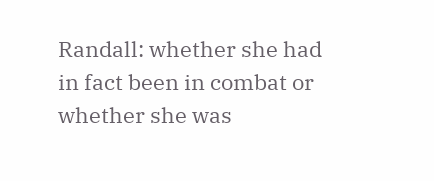Randall: whether she had in fact been in combat or whether she was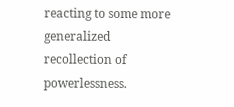reacting to some more generalized recollection of powerlessness.